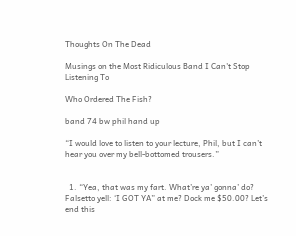Thoughts On The Dead

Musings on the Most Ridiculous Band I Can't Stop Listening To

Who Ordered The Fish?

band 74 bw phil hand up

“I would love to listen to your lecture, Phil, but I can’t hear you over my bell-bottomed trousers.”


  1. “Yea, that was my fart. What’re ya’ gonna’ do? Falsetto yell: ‘I GOT YA” at me? Dock me $50.00? Let’s end this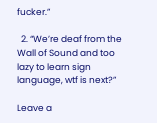fucker.”

  2. “We’re deaf from the Wall of Sound and too lazy to learn sign language, wtf is next?”

Leave a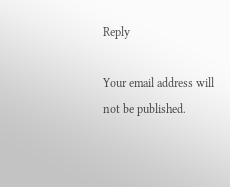Reply

Your email address will not be published.